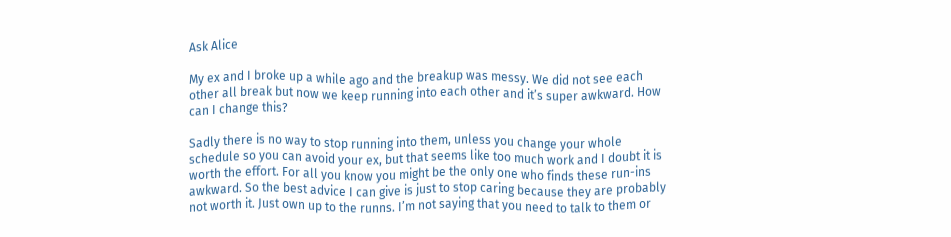Ask Alice

My ex and I broke up a while ago and the breakup was messy. We did not see each other all break but now we keep running into each other and it’s super awkward. How can I change this?

Sadly there is no way to stop running into them, unless you change your whole schedule so you can avoid your ex, but that seems like too much work and I doubt it is worth the effort. For all you know you might be the only one who finds these run-ins awkward. So the best advice I can give is just to stop caring because they are probably not worth it. Just own up to the runns. I’m not saying that you need to talk to them or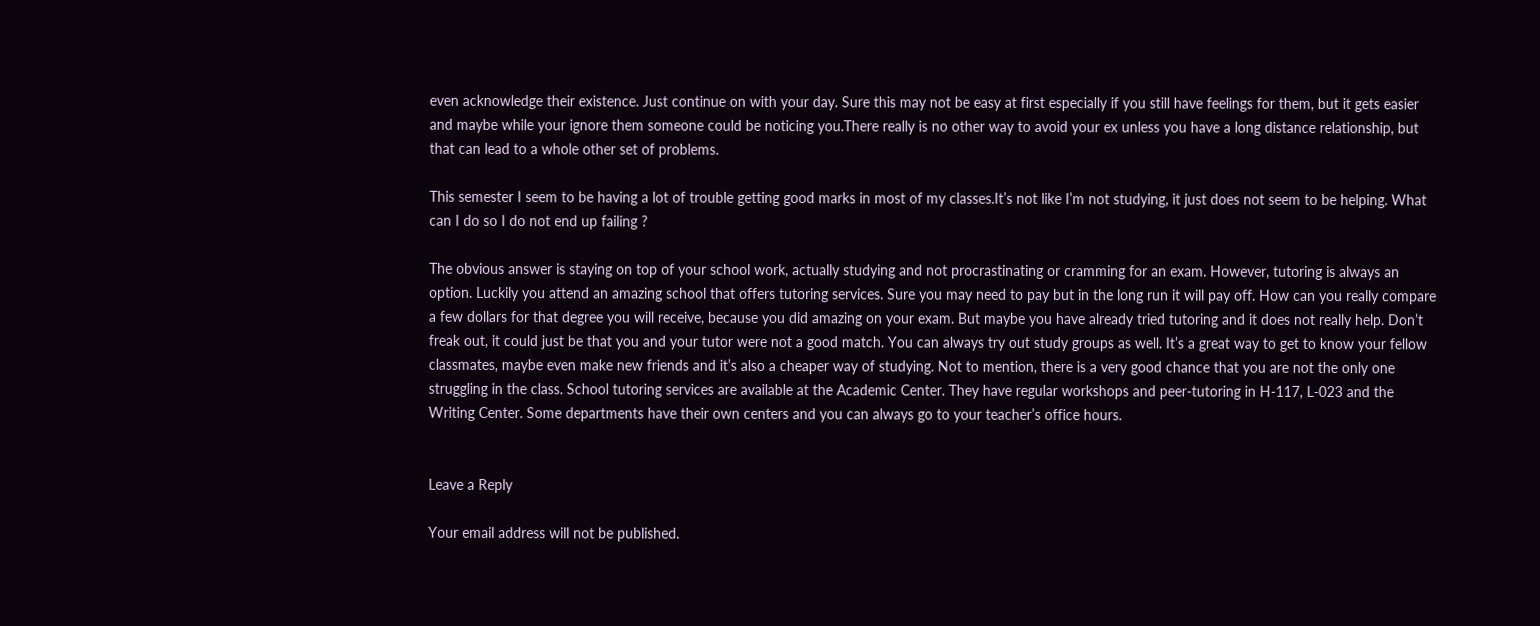even acknowledge their existence. Just continue on with your day. Sure this may not be easy at first especially if you still have feelings for them, but it gets easier and maybe while your ignore them someone could be noticing you.There really is no other way to avoid your ex unless you have a long distance relationship, but that can lead to a whole other set of problems.

This semester I seem to be having a lot of trouble getting good marks in most of my classes.It’s not like I’m not studying, it just does not seem to be helping. What can I do so I do not end up failing ?

The obvious answer is staying on top of your school work, actually studying and not procrastinating or cramming for an exam. However, tutoring is always an option. Luckily you attend an amazing school that offers tutoring services. Sure you may need to pay but in the long run it will pay off. How can you really compare a few dollars for that degree you will receive, because you did amazing on your exam. But maybe you have already tried tutoring and it does not really help. Don’t freak out, it could just be that you and your tutor were not a good match. You can always try out study groups as well. It’s a great way to get to know your fellow classmates, maybe even make new friends and it’s also a cheaper way of studying. Not to mention, there is a very good chance that you are not the only one struggling in the class. School tutoring services are available at the Academic Center. They have regular workshops and peer-tutoring in H-117, L-023 and the Writing Center. Some departments have their own centers and you can always go to your teacher’s office hours.


Leave a Reply

Your email address will not be published.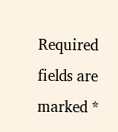Required fields are marked *